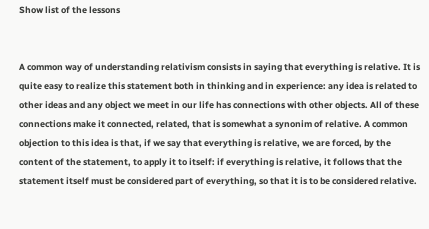Show list of the lessons


A common way of understanding relativism consists in saying that everything is relative. It is quite easy to realize this statement both in thinking and in experience: any idea is related to other ideas and any object we meet in our life has connections with other objects. All of these connections make it connected, related, that is somewhat a synonim of relative. A common objection to this idea is that, if we say that everything is relative, we are forced, by the content of the statement, to apply it to itself: if everything is relative, it follows that the statement itself must be considered part of everything, so that it is to be considered relative.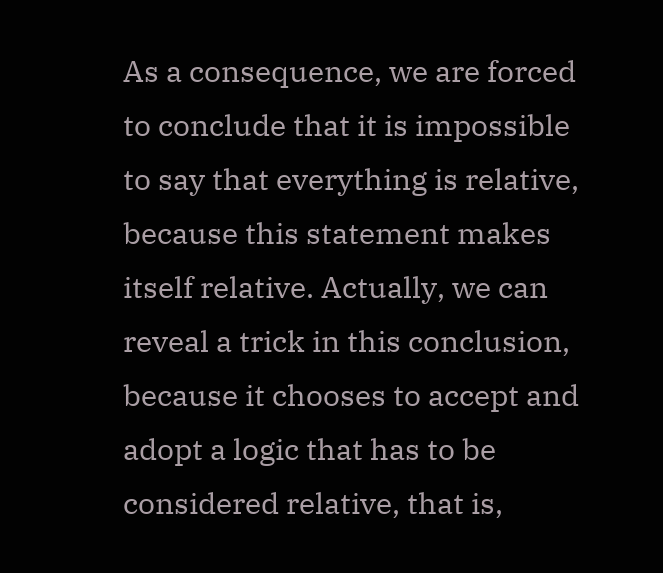As a consequence, we are forced to conclude that it is impossible to say that everything is relative, because this statement makes itself relative. Actually, we can reveal a trick in this conclusion, because it chooses to accept and adopt a logic that has to be considered relative, that is,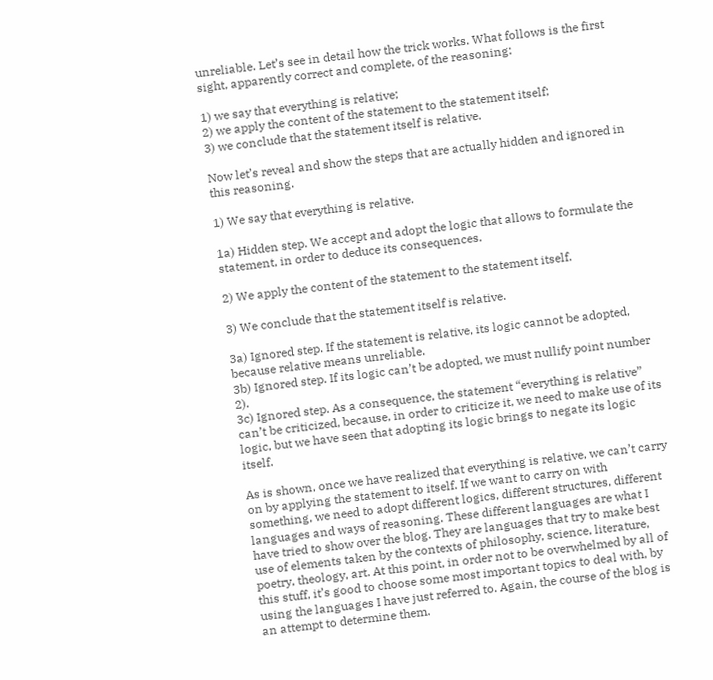unreliable. Let’s see in detail how the trick works. What follows is the first sight, apparently correct and complete, of the reasoning:

1) we say that everything is relative;
2) we apply the content of the statement to the statement itself;
3) we conclude that the statement itself is relative.

Now let’s reveal and show the steps that are actually hidden and ignored in this reasoning.

1) We say that everything is relative.

1a) Hidden step. We accept and adopt the logic that allows to formulate the statement, in order to deduce its consequences.

2) We apply the content of the statement to the statement itself.

3) We conclude that the statement itself is relative.

3a) Ignored step. If the statement is relative, its logic cannot be adopted, because relative means unreliable.
3b) Ignored step. If its logic can’t be adopted, we must nullify point number 2).
3c) Ignored step. As a consequence, the statement “everything is relative” can’t be criticized, because, in order to criticize it, we need to make use of its logic, but we have seen that adopting its logic brings to negate its logic itself.

As is shown, once we have realized that everything is relative, we can’t carry on by applying the statement to itself. If we want to carry on with something, we need to adopt different logics, different structures, different languages and ways of reasoning. These different languages are what I have tried to show over the blog. They are languages that try to make best use of elements taken by the contexts of philosophy, science, literature, poetry, theology, art. At this point, in order not to be overwhelmed by all of this stuff, it’s good to choose some most important topics to deal with, by using the languages I have just referred to. Again, the course of the blog is an attempt to determine them.